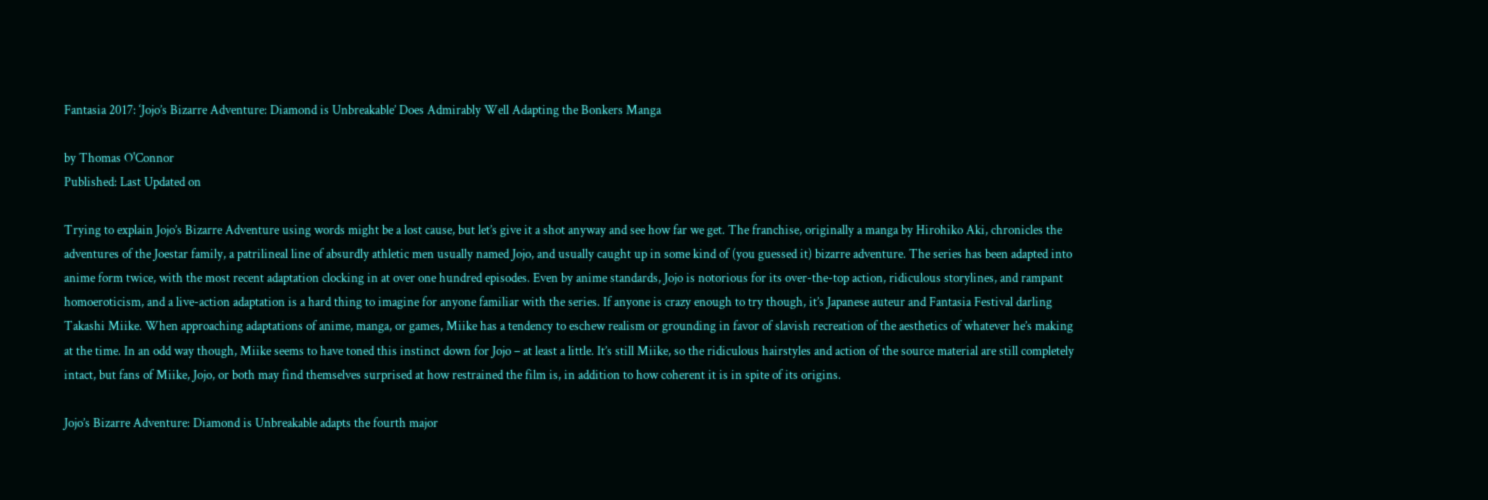Fantasia 2017: ‘Jojo’s Bizarre Adventure: Diamond is Unbreakable’ Does Admirably Well Adapting the Bonkers Manga

by Thomas O'Connor
Published: Last Updated on

Trying to explain Jojo’s Bizarre Adventure using words might be a lost cause, but let’s give it a shot anyway and see how far we get. The franchise, originally a manga by Hirohiko Aki, chronicles the adventures of the Joestar family, a patrilineal line of absurdly athletic men usually named Jojo, and usually caught up in some kind of (you guessed it) bizarre adventure. The series has been adapted into anime form twice, with the most recent adaptation clocking in at over one hundred episodes. Even by anime standards, Jojo is notorious for its over-the-top action, ridiculous storylines, and rampant homoeroticism, and a live-action adaptation is a hard thing to imagine for anyone familiar with the series. If anyone is crazy enough to try though, it’s Japanese auteur and Fantasia Festival darling Takashi Miike. When approaching adaptations of anime, manga, or games, Miike has a tendency to eschew realism or grounding in favor of slavish recreation of the aesthetics of whatever he’s making at the time. In an odd way though, Miike seems to have toned this instinct down for Jojo – at least a little. It’s still Miike, so the ridiculous hairstyles and action of the source material are still completely intact, but fans of Miike, Jojo, or both may find themselves surprised at how restrained the film is, in addition to how coherent it is in spite of its origins.

Jojo’s Bizarre Adventure: Diamond is Unbreakable adapts the fourth major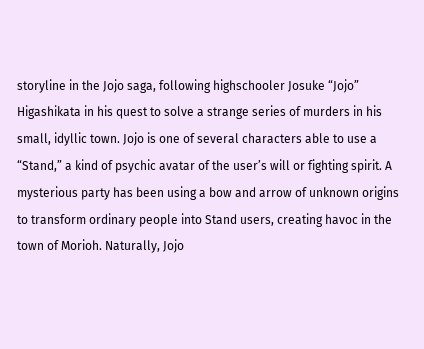storyline in the Jojo saga, following highschooler Josuke “Jojo” Higashikata in his quest to solve a strange series of murders in his small, idyllic town. Jojo is one of several characters able to use a “Stand,” a kind of psychic avatar of the user’s will or fighting spirit. A mysterious party has been using a bow and arrow of unknown origins to transform ordinary people into Stand users, creating havoc in the town of Morioh. Naturally, Jojo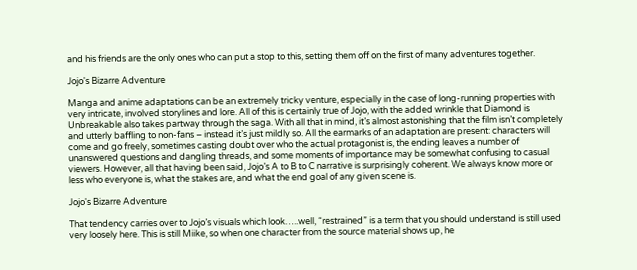and his friends are the only ones who can put a stop to this, setting them off on the first of many adventures together.

Jojo's Bizarre Adventure

Manga and anime adaptations can be an extremely tricky venture, especially in the case of long-running properties with very intricate, involved storylines and lore. All of this is certainly true of Jojo, with the added wrinkle that Diamond is Unbreakable also takes partway through the saga. With all that in mind, it’s almost astonishing that the film isn’t completely and utterly baffling to non-fans – instead it’s just mildly so. All the earmarks of an adaptation are present: characters will come and go freely, sometimes casting doubt over who the actual protagonist is, the ending leaves a number of unanswered questions and dangling threads, and some moments of importance may be somewhat confusing to casual viewers. However, all that having been said, Jojo’s A to B to C narrative is surprisingly coherent. We always know more or less who everyone is, what the stakes are, and what the end goal of any given scene is.

Jojo's Bizarre Adventure

That tendency carries over to Jojo’s visuals which look…..well, “restrained” is a term that you should understand is still used very loosely here. This is still Miike, so when one character from the source material shows up, he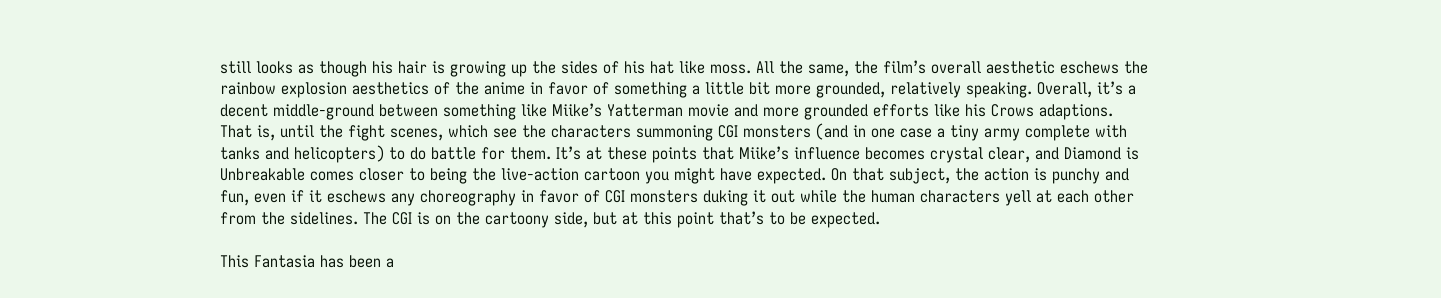still looks as though his hair is growing up the sides of his hat like moss. All the same, the film’s overall aesthetic eschews the rainbow explosion aesthetics of the anime in favor of something a little bit more grounded, relatively speaking. Overall, it’s a decent middle-ground between something like Miike’s Yatterman movie and more grounded efforts like his Crows adaptions.
That is, until the fight scenes, which see the characters summoning CGI monsters (and in one case a tiny army complete with tanks and helicopters) to do battle for them. It’s at these points that Miike’s influence becomes crystal clear, and Diamond is Unbreakable comes closer to being the live-action cartoon you might have expected. On that subject, the action is punchy and fun, even if it eschews any choreography in favor of CGI monsters duking it out while the human characters yell at each other from the sidelines. The CGI is on the cartoony side, but at this point that’s to be expected.

This Fantasia has been a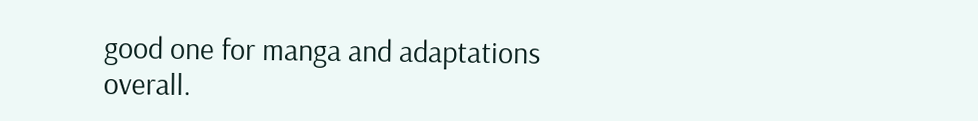good one for manga and adaptations overall.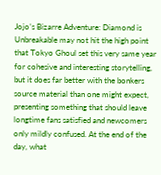Jojo’s Bizarre Adventure: Diamond is Unbreakable may not hit the high point that Tokyo Ghoul set this very same year for cohesive and interesting storytelling, but it does far better with the bonkers source material than one might expect, presenting something that should leave longtime fans satisfied and newcomers only mildly confused. At the end of the day, what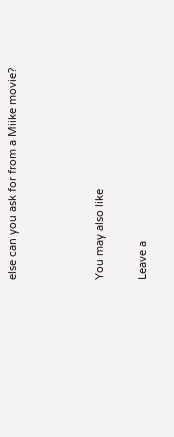else can you ask for from a Miike movie?



You may also like

Leave a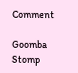Comment

Goomba Stomp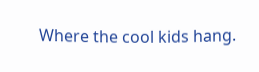Where the cool kids hang.